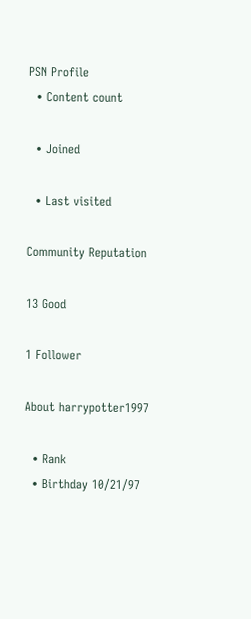PSN Profile
  • Content count

  • Joined

  • Last visited

Community Reputation

13 Good

1 Follower

About harrypotter1997

  • Rank
  • Birthday 10/21/97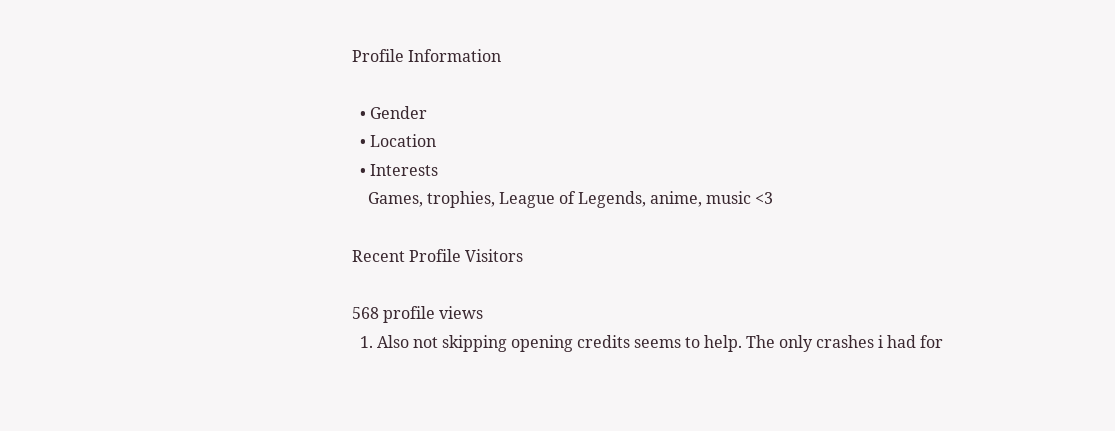Profile Information

  • Gender
  • Location
  • Interests
    Games, trophies, League of Legends, anime, music <3

Recent Profile Visitors

568 profile views
  1. Also not skipping opening credits seems to help. The only crashes i had for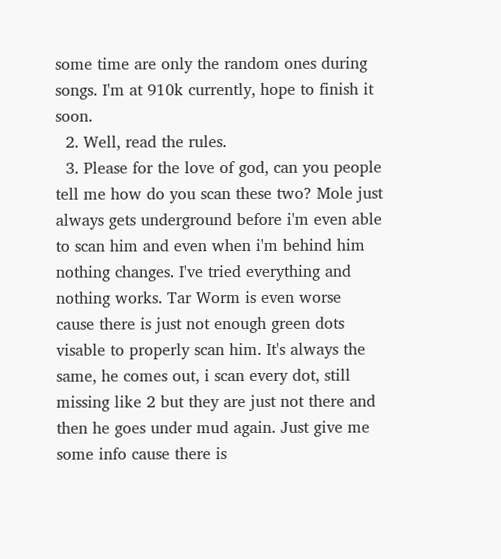some time are only the random ones during songs. I'm at 910k currently, hope to finish it soon.
  2. Well, read the rules.
  3. Please for the love of god, can you people tell me how do you scan these two? Mole just always gets underground before i'm even able to scan him and even when i'm behind him nothing changes. I've tried everything and nothing works. Tar Worm is even worse cause there is just not enough green dots visable to properly scan him. It's always the same, he comes out, i scan every dot, still missing like 2 but they are just not there and then he goes under mud again. Just give me some info cause there is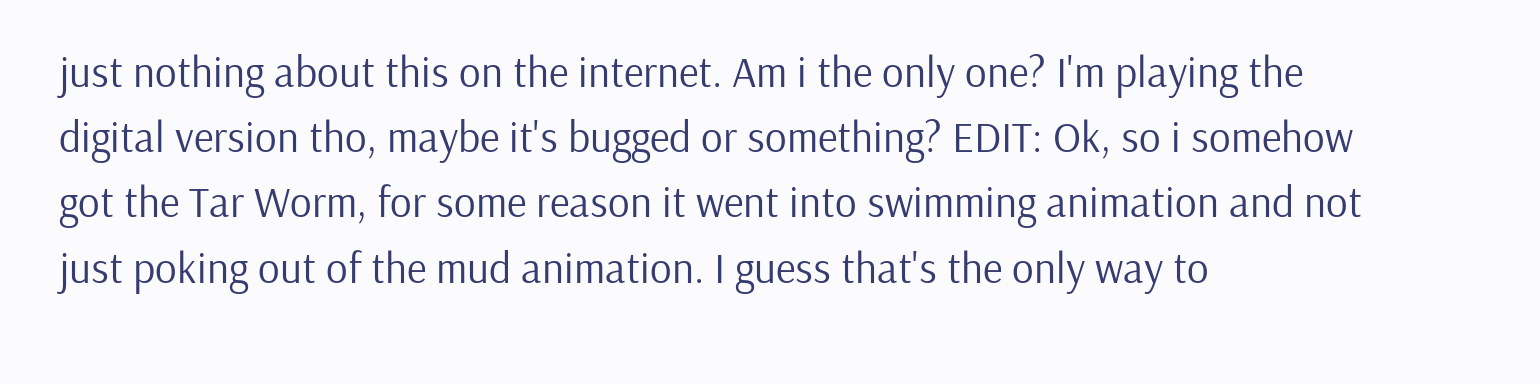just nothing about this on the internet. Am i the only one? I'm playing the digital version tho, maybe it's bugged or something? EDIT: Ok, so i somehow got the Tar Worm, for some reason it went into swimming animation and not just poking out of the mud animation. I guess that's the only way to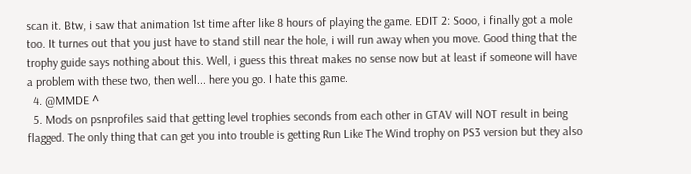scan it. Btw, i saw that animation 1st time after like 8 hours of playing the game. EDIT 2: Sooo, i finally got a mole too. It turnes out that you just have to stand still near the hole, i will run away when you move. Good thing that the trophy guide says nothing about this. Well, i guess this threat makes no sense now but at least if someone will have a problem with these two, then well... here you go. I hate this game.
  4. @MMDE ^
  5. Mods on psnprofiles said that getting level trophies seconds from each other in GTAV will NOT result in being flagged. The only thing that can get you into trouble is getting Run Like The Wind trophy on PS3 version but they also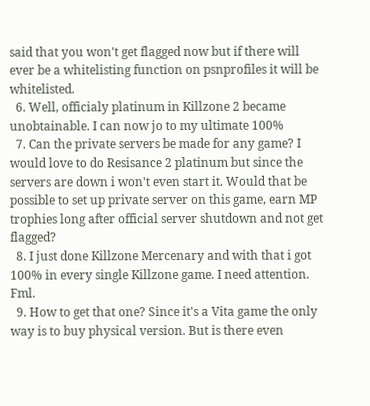said that you won't get flagged now but if there will ever be a whitelisting function on psnprofiles it will be whitelisted.
  6. Well, officialy platinum in Killzone 2 became unobtainable. I can now jo to my ultimate 100%
  7. Can the private servers be made for any game? I would love to do Resisance 2 platinum but since the servers are down i won't even start it. Would that be possible to set up private server on this game, earn MP trophies long after official server shutdown and not get flagged?
  8. I just done Killzone Mercenary and with that i got 100% in every single Killzone game. I need attention. Fml.
  9. How to get that one? Since it's a Vita game the only way is to buy physical version. But is there even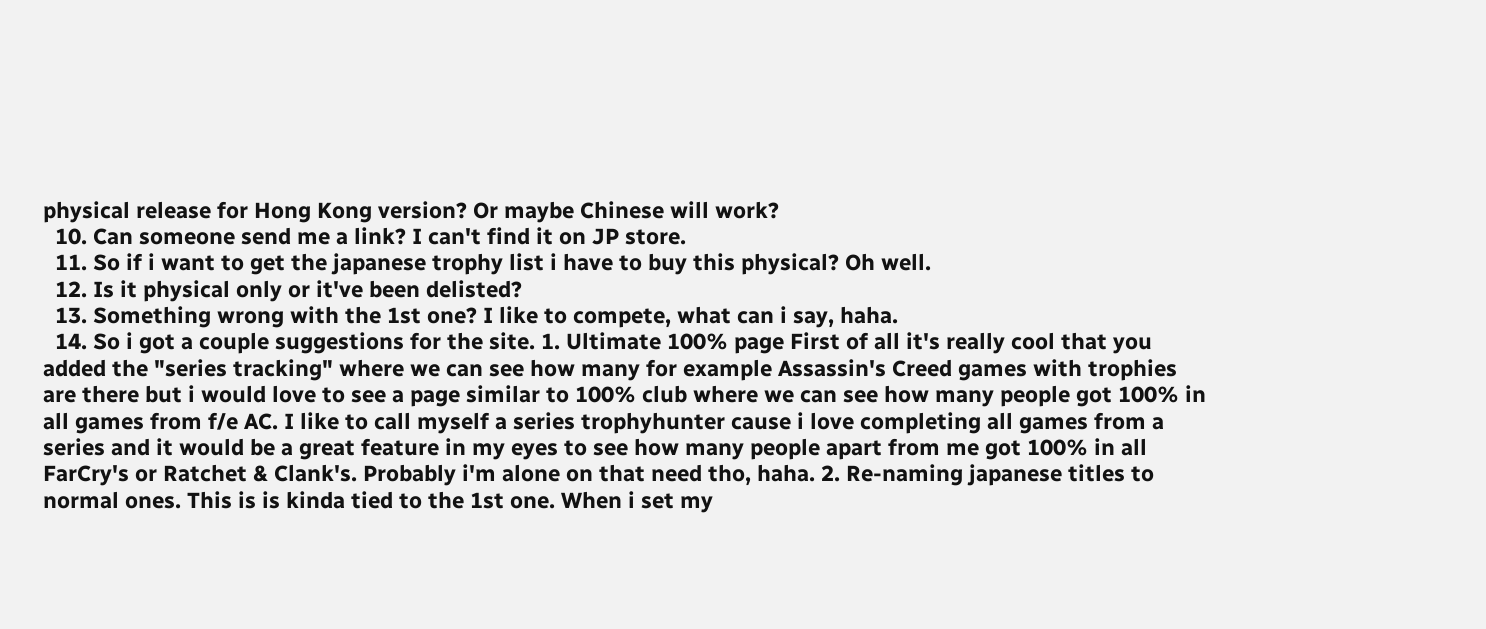physical release for Hong Kong version? Or maybe Chinese will work?
  10. Can someone send me a link? I can't find it on JP store.
  11. So if i want to get the japanese trophy list i have to buy this physical? Oh well.
  12. Is it physical only or it've been delisted?
  13. Something wrong with the 1st one? I like to compete, what can i say, haha.
  14. So i got a couple suggestions for the site. 1. Ultimate 100% page First of all it's really cool that you added the "series tracking" where we can see how many for example Assassin's Creed games with trophies are there but i would love to see a page similar to 100% club where we can see how many people got 100% in all games from f/e AC. I like to call myself a series trophyhunter cause i love completing all games from a series and it would be a great feature in my eyes to see how many people apart from me got 100% in all FarCry's or Ratchet & Clank's. Probably i'm alone on that need tho, haha. 2. Re-naming japanese titles to normal ones. This is is kinda tied to the 1st one. When i set my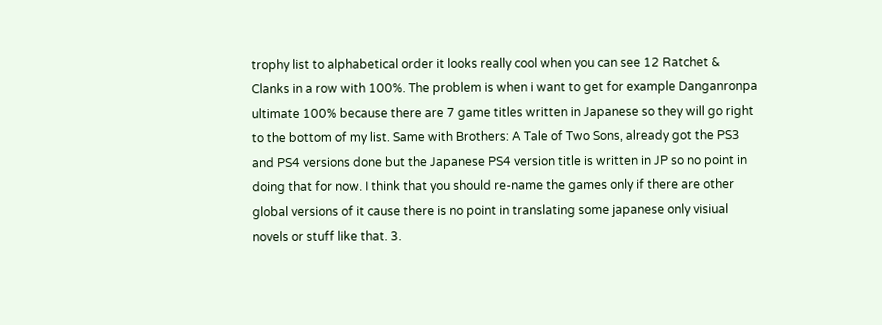trophy list to alphabetical order it looks really cool when you can see 12 Ratchet & Clanks in a row with 100%. The problem is when i want to get for example Danganronpa ultimate 100% because there are 7 game titles written in Japanese so they will go right to the bottom of my list. Same with Brothers: A Tale of Two Sons, already got the PS3 and PS4 versions done but the Japanese PS4 version title is written in JP so no point in doing that for now. I think that you should re-name the games only if there are other global versions of it cause there is no point in translating some japanese only visiual novels or stuff like that. 3.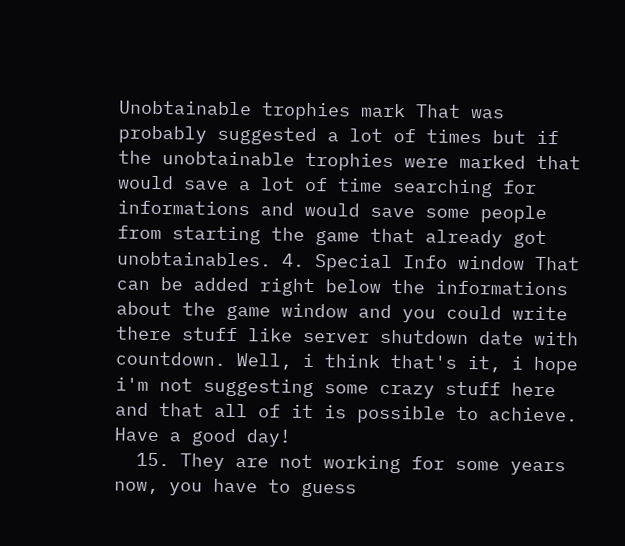Unobtainable trophies mark That was probably suggested a lot of times but if the unobtainable trophies were marked that would save a lot of time searching for informations and would save some people from starting the game that already got unobtainables. 4. Special Info window That can be added right below the informations about the game window and you could write there stuff like server shutdown date with countdown. Well, i think that's it, i hope i'm not suggesting some crazy stuff here and that all of it is possible to achieve. Have a good day!
  15. They are not working for some years now, you have to guess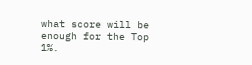what score will be enough for the Top 1%.